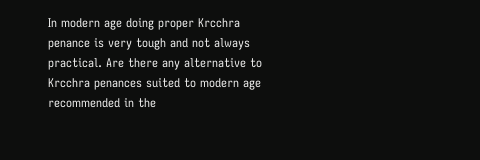In modern age doing proper Krcchra penance is very tough and not always practical. Are there any alternative to Krcchra penances suited to modern age recommended in the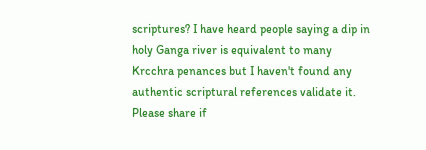scriptures? I have heard people saying a dip in holy Ganga river is equivalent to many Krcchra penances but I haven't found any authentic scriptural references validate it. Please share if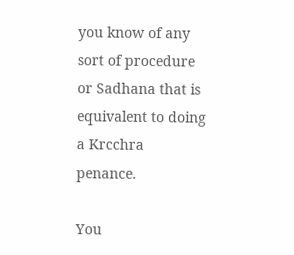you know of any sort of procedure or Sadhana that is equivalent to doing a Krcchra penance.

You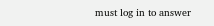must log in to answer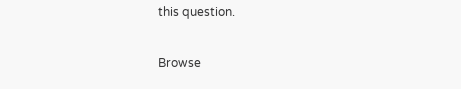this question.

Browse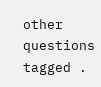other questions tagged .